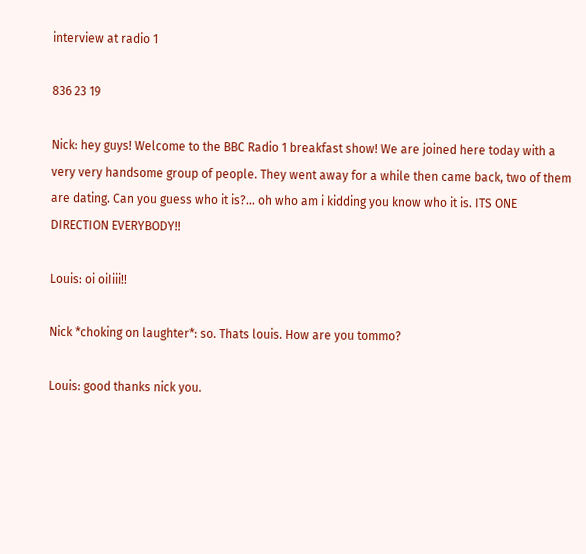interview at radio 1

836 23 19

Nick: hey guys! Welcome to the BBC Radio 1 breakfast show! We are joined here today with a very very handsome group of people. They went away for a while then came back, two of them are dating. Can you guess who it is?... oh who am i kidding you know who it is. ITS ONE DIRECTION EVERYBODY!!

Louis: oi oiIiii!!

Nick *choking on laughter*: so. Thats louis. How are you tommo?

Louis: good thanks nick you.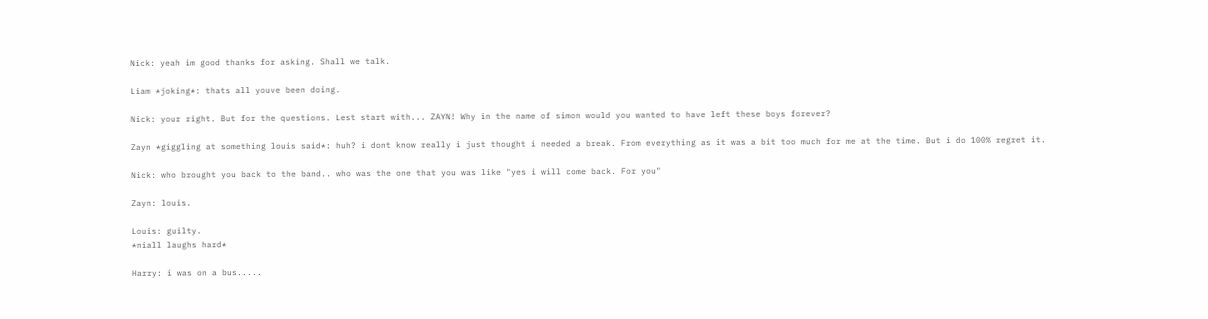Nick: yeah im good thanks for asking. Shall we talk.

Liam *joking*: thats all youve been doing.

Nick: your right. But for the questions. Lest start with... ZAYN! Why in the name of simon would you wanted to have left these boys forever?

Zayn *giggling at something louis said*: huh? i dont know really i just thought i needed a break. From everything as it was a bit too much for me at the time. But i do 100% regret it.

Nick: who brought you back to the band.. who was the one that you was like "yes i will come back. For you"

Zayn: louis.

Louis: guilty.
*niall laughs hard*

Harry: i was on a bus.....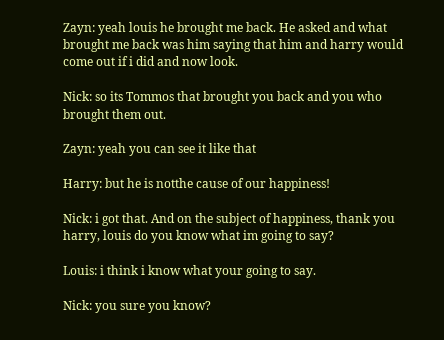Zayn: yeah louis he brought me back. He asked and what brought me back was him saying that him and harry would come out if i did and now look.

Nick: so its Tommos that brought you back and you who brought them out.

Zayn: yeah you can see it like that

Harry: but he is notthe cause of our happiness!

Nick: i got that. And on the subject of happiness, thank you harry, louis do you know what im going to say?

Louis: i think i know what your going to say.

Nick: you sure you know?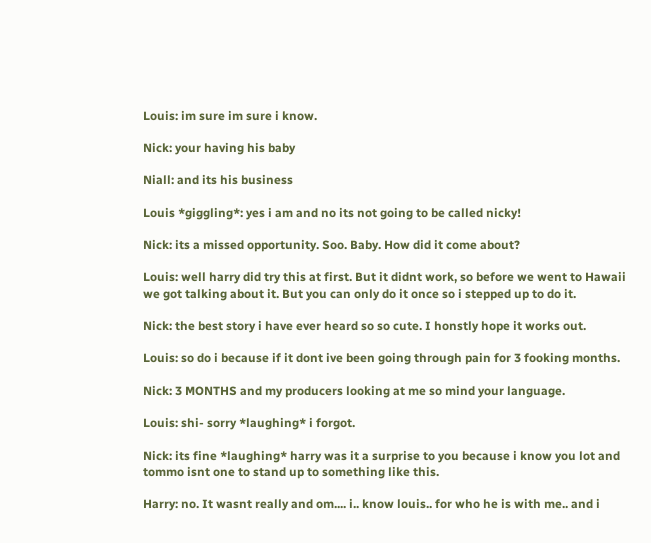Louis: im sure im sure i know.

Nick: your having his baby

Niall: and its his business

Louis *giggling*: yes i am and no its not going to be called nicky!

Nick: its a missed opportunity. Soo. Baby. How did it come about?

Louis: well harry did try this at first. But it didnt work, so before we went to Hawaii we got talking about it. But you can only do it once so i stepped up to do it.

Nick: the best story i have ever heard so so cute. I honstly hope it works out.

Louis: so do i because if it dont ive been going through pain for 3 fooking months.

Nick: 3 MONTHS and my producers looking at me so mind your language.

Louis: shi- sorry *laughing* i forgot.

Nick: its fine *laughing* harry was it a surprise to you because i know you lot and tommo isnt one to stand up to something like this.

Harry: no. It wasnt really and om.... i.. know louis.. for who he is with me.. and i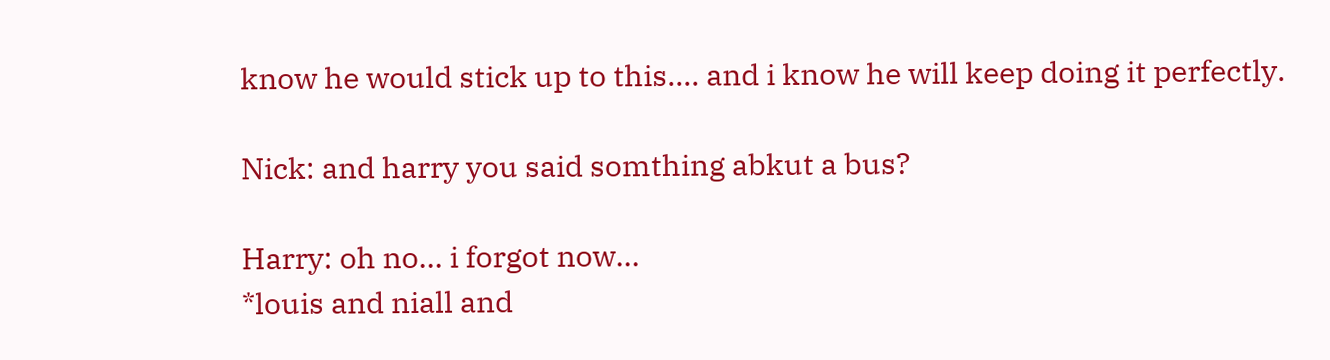know he would stick up to this.... and i know he will keep doing it perfectly.

Nick: and harry you said somthing abkut a bus?

Harry: oh no... i forgot now...
*louis and niall and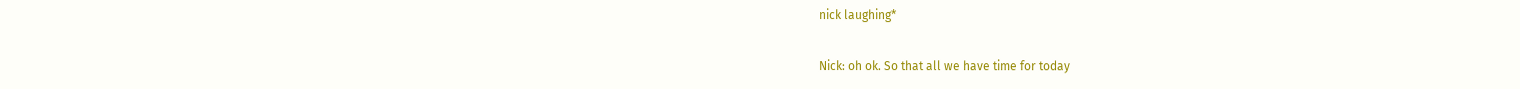nick laughing*

Nick: oh ok. So that all we have time for today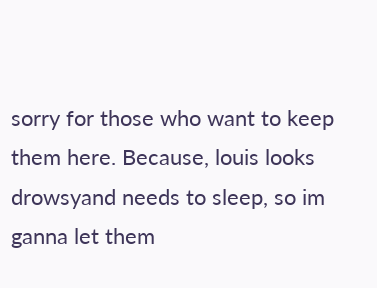sorry for those who want to keep them here. Because, louis looks drowsyand needs to sleep, so im ganna let them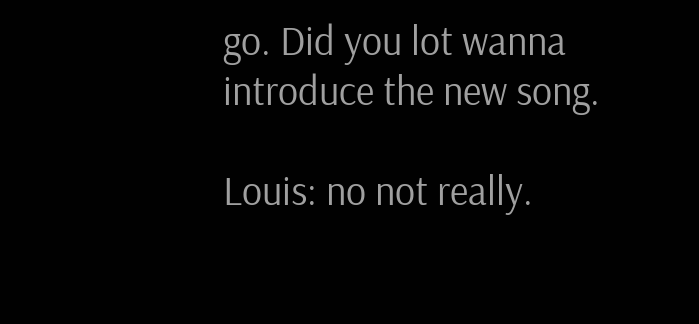go. Did you lot wanna introduce the new song.

Louis: no not really.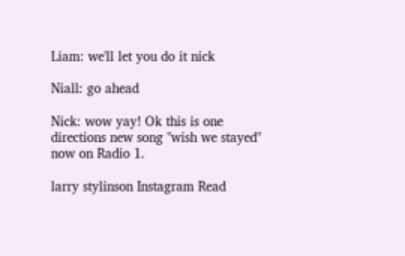Liam: we'll let you do it nick

Niall: go ahead

Nick: wow yay! Ok this is one directions new song "wish we stayed" now on Radio 1.

larry stylinson Instagram Read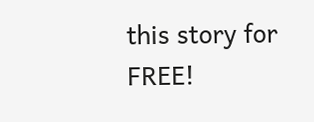this story for FREE!